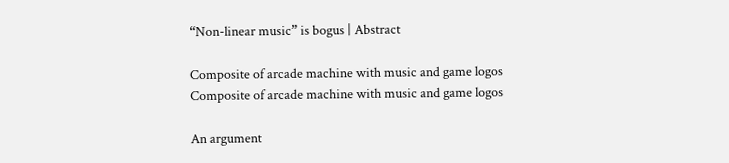“Non-linear music” is bogus | Abstract

Composite of arcade machine with music and game logos
Composite of arcade machine with music and game logos

An argument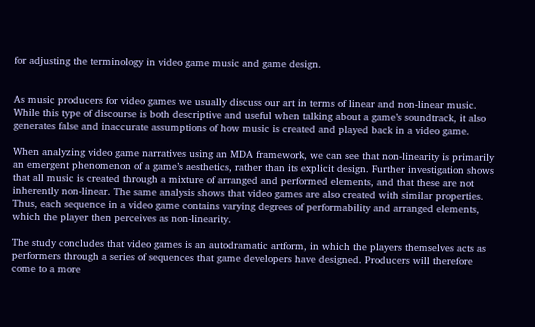for adjusting the terminology in video game music and game design.


As music producers for video games we usually discuss our art in terms of linear and non-linear music. While this type of discourse is both descriptive and useful when talking about a game’s soundtrack, it also generates false and inaccurate assumptions of how music is created and played back in a video game.

When analyzing video game narratives using an MDA framework, we can see that non-linearity is primarily an emergent phenomenon of a game’s aesthetics, rather than its explicit design. Further investigation shows that all music is created through a mixture of arranged and performed elements, and that these are not inherently non-linear. The same analysis shows that video games are also created with similar properties. Thus, each sequence in a video game contains varying degrees of performability and arranged elements, which the player then perceives as non-linearity.

The study concludes that video games is an autodramatic artform, in which the players themselves acts as performers through a series of sequences that game developers have designed. Producers will therefore come to a more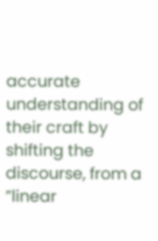accurate understanding of their craft by shifting the discourse, from a ”linear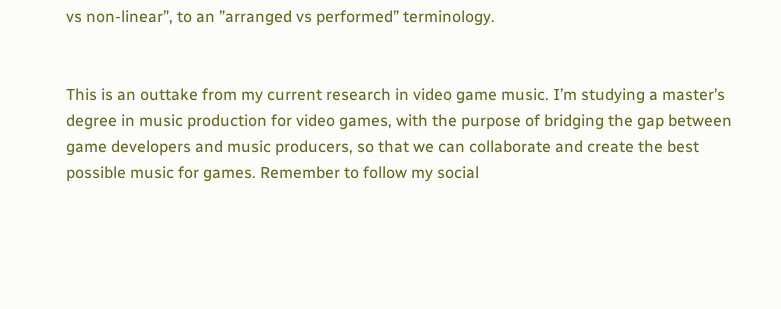vs non-linear”, to an ”arranged vs performed” terminology.


This is an outtake from my current research in video game music. I’m studying a master’s degree in music production for video games, with the purpose of bridging the gap between game developers and music producers, so that we can collaborate and create the best possible music for games. Remember to follow my social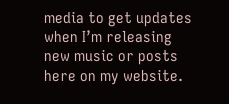media to get updates when I’m releasing new music or posts here on my website.